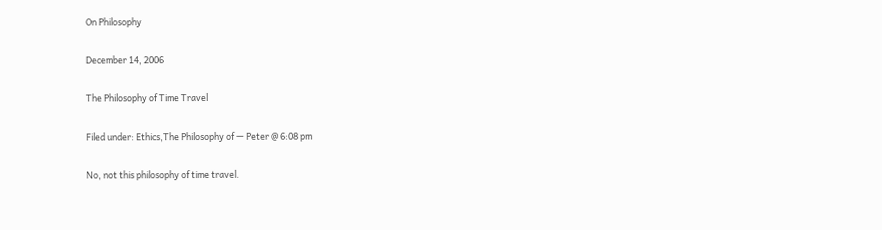On Philosophy

December 14, 2006

The Philosophy of Time Travel

Filed under: Ethics,The Philosophy of — Peter @ 6:08 pm

No, not this philosophy of time travel.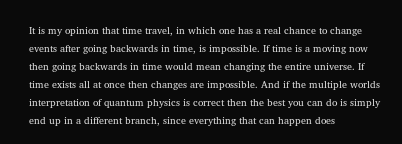It is my opinion that time travel, in which one has a real chance to change events after going backwards in time, is impossible. If time is a moving now then going backwards in time would mean changing the entire universe. If time exists all at once then changes are impossible. And if the multiple worlds interpretation of quantum physics is correct then the best you can do is simply end up in a different branch, since everything that can happen does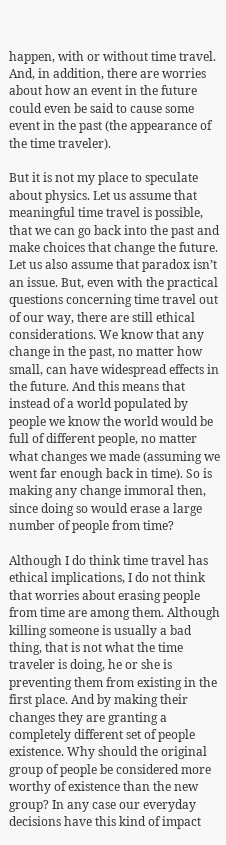happen, with or without time travel. And, in addition, there are worries about how an event in the future could even be said to cause some event in the past (the appearance of the time traveler).

But it is not my place to speculate about physics. Let us assume that meaningful time travel is possible, that we can go back into the past and make choices that change the future. Let us also assume that paradox isn’t an issue. But, even with the practical questions concerning time travel out of our way, there are still ethical considerations. We know that any change in the past, no matter how small, can have widespread effects in the future. And this means that instead of a world populated by people we know the world would be full of different people, no matter what changes we made (assuming we went far enough back in time). So is making any change immoral then, since doing so would erase a large number of people from time?

Although I do think time travel has ethical implications, I do not think that worries about erasing people from time are among them. Although killing someone is usually a bad thing, that is not what the time traveler is doing, he or she is preventing them from existing in the first place. And by making their changes they are granting a completely different set of people existence. Why should the original group of people be considered more worthy of existence than the new group? In any case our everyday decisions have this kind of impact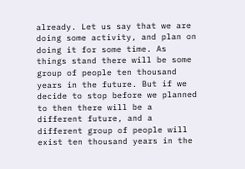already. Let us say that we are doing some activity, and plan on doing it for some time. As things stand there will be some group of people ten thousand years in the future. But if we decide to stop before we planned to then there will be a different future, and a different group of people will exist ten thousand years in the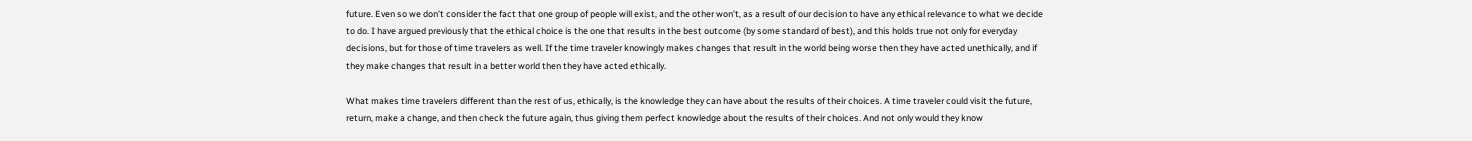future. Even so we don’t consider the fact that one group of people will exist, and the other won’t, as a result of our decision to have any ethical relevance to what we decide to do. I have argued previously that the ethical choice is the one that results in the best outcome (by some standard of best), and this holds true not only for everyday decisions, but for those of time travelers as well. If the time traveler knowingly makes changes that result in the world being worse then they have acted unethically, and if they make changes that result in a better world then they have acted ethically.

What makes time travelers different than the rest of us, ethically, is the knowledge they can have about the results of their choices. A time traveler could visit the future, return, make a change, and then check the future again, thus giving them perfect knowledge about the results of their choices. And not only would they know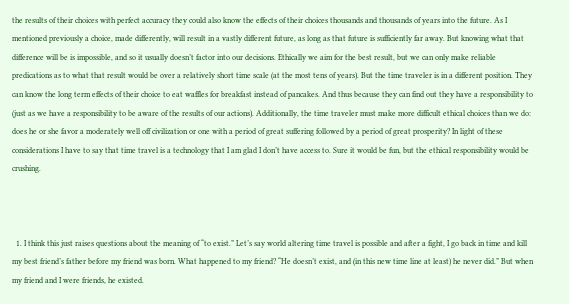the results of their choices with perfect accuracy they could also know the effects of their choices thousands and thousands of years into the future. As I mentioned previously a choice, made differently, will result in a vastly different future, as long as that future is sufficiently far away. But knowing what that difference will be is impossible, and so it usually doesn’t factor into our decisions. Ethically we aim for the best result, but we can only make reliable predications as to what that result would be over a relatively short time scale (at the most tens of years). But the time traveler is in a different position. They can know the long term effects of their choice to eat waffles for breakfast instead of pancakes. And thus because they can find out they have a responsibility to (just as we have a responsibility to be aware of the results of our actions). Additionally, the time traveler must make more difficult ethical choices than we do: does he or she favor a moderately well off civilization or one with a period of great suffering followed by a period of great prosperity? In light of these considerations I have to say that time travel is a technology that I am glad I don’t have access to. Sure it would be fun, but the ethical responsibility would be crushing.



  1. I think this just raises questions about the meaning of “to exist.” Let’s say world altering time travel is possible and after a fight, I go back in time and kill my best friend’s father before my friend was born. What happened to my friend? “He doesn’t exist, and (in this new time line at least) he never did.” But when my friend and I were friends, he existed.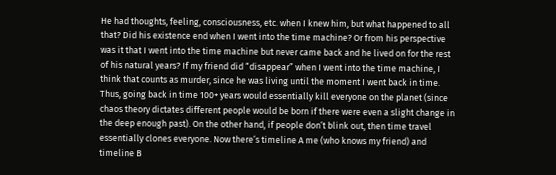He had thoughts, feeling, consciousness, etc. when I knew him, but what happened to all that? Did his existence end when I went into the time machine? Or from his perspective was it that I went into the time machine but never came back and he lived on for the rest of his natural years? If my friend did “disappear” when I went into the time machine, I think that counts as murder, since he was living until the moment I went back in time. Thus, going back in time 100+ years would essentially kill everyone on the planet (since chaos theory dictates different people would be born if there were even a slight change in the deep enough past). On the other hand, if people don’t blink out, then time travel essentially clones everyone. Now there’s timeline A me (who knows my friend) and timeline B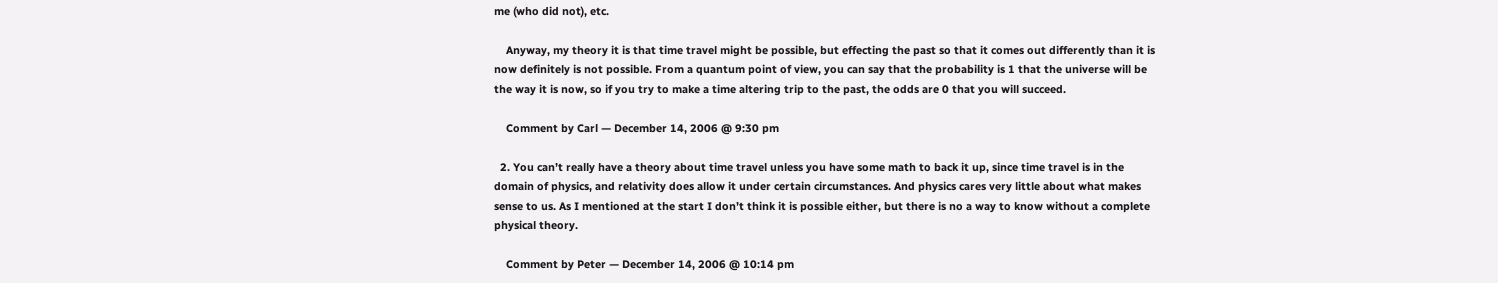me (who did not), etc.

    Anyway, my theory it is that time travel might be possible, but effecting the past so that it comes out differently than it is now definitely is not possible. From a quantum point of view, you can say that the probability is 1 that the universe will be the way it is now, so if you try to make a time altering trip to the past, the odds are 0 that you will succeed.

    Comment by Carl — December 14, 2006 @ 9:30 pm

  2. You can’t really have a theory about time travel unless you have some math to back it up, since time travel is in the domain of physics, and relativity does allow it under certain circumstances. And physics cares very little about what makes sense to us. As I mentioned at the start I don’t think it is possible either, but there is no a way to know without a complete physical theory.

    Comment by Peter — December 14, 2006 @ 10:14 pm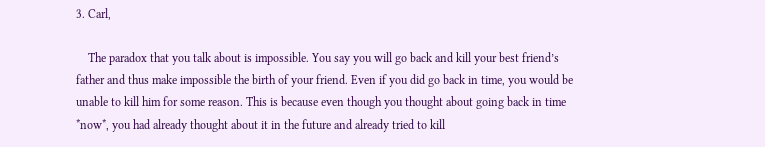3. Carl,

    The paradox that you talk about is impossible. You say you will go back and kill your best friend’s father and thus make impossible the birth of your friend. Even if you did go back in time, you would be unable to kill him for some reason. This is because even though you thought about going back in time *now*, you had already thought about it in the future and already tried to kill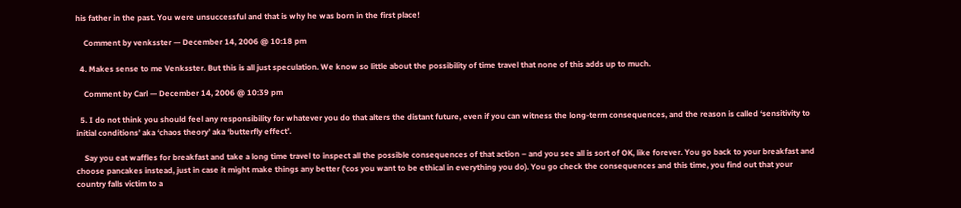his father in the past. You were unsuccessful and that is why he was born in the first place!

    Comment by venksster — December 14, 2006 @ 10:18 pm

  4. Makes sense to me Venksster. But this is all just speculation. We know so little about the possibility of time travel that none of this adds up to much.

    Comment by Carl — December 14, 2006 @ 10:39 pm

  5. I do not think you should feel any responsibility for whatever you do that alters the distant future, even if you can witness the long-term consequences, and the reason is called ‘sensitivity to initial conditions’ aka ‘chaos theory’ aka ‘butterfly effect’.

    Say you eat waffles for breakfast and take a long time travel to inspect all the possible consequences of that action – and you see all is sort of OK, like forever. You go back to your breakfast and choose pancakes instead, just in case it might make things any better (‘cos you want to be ethical in everything you do). You go check the consequences and this time, you find out that your country falls victim to a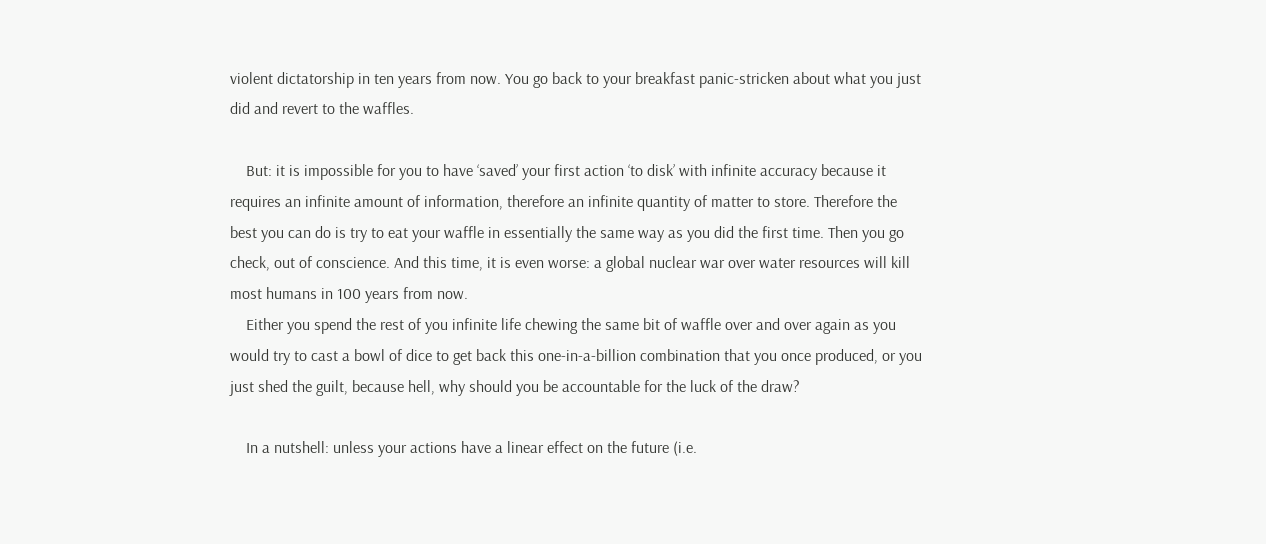violent dictatorship in ten years from now. You go back to your breakfast panic-stricken about what you just did and revert to the waffles.

    But: it is impossible for you to have ‘saved’ your first action ‘to disk’ with infinite accuracy because it requires an infinite amount of information, therefore an infinite quantity of matter to store. Therefore the best you can do is try to eat your waffle in essentially the same way as you did the first time. Then you go check, out of conscience. And this time, it is even worse: a global nuclear war over water resources will kill most humans in 100 years from now.
    Either you spend the rest of you infinite life chewing the same bit of waffle over and over again as you would try to cast a bowl of dice to get back this one-in-a-billion combination that you once produced, or you just shed the guilt, because hell, why should you be accountable for the luck of the draw?

    In a nutshell: unless your actions have a linear effect on the future (i.e.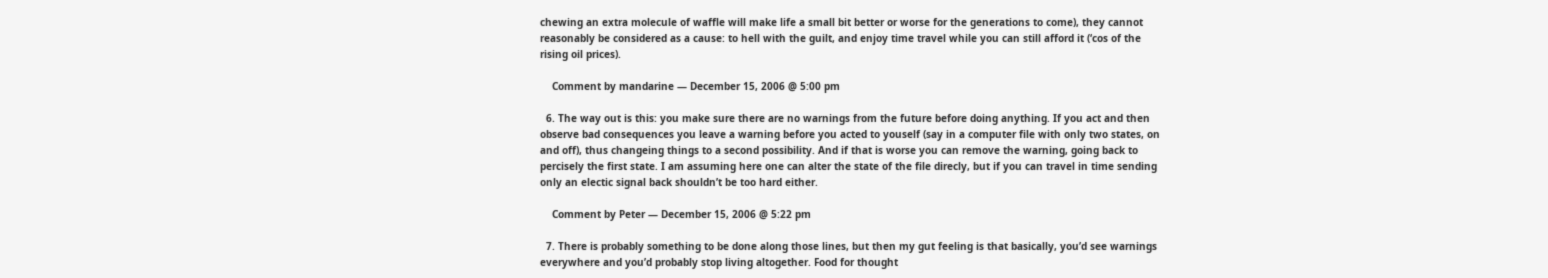chewing an extra molecule of waffle will make life a small bit better or worse for the generations to come), they cannot reasonably be considered as a cause: to hell with the guilt, and enjoy time travel while you can still afford it (‘cos of the rising oil prices).

    Comment by mandarine — December 15, 2006 @ 5:00 pm

  6. The way out is this: you make sure there are no warnings from the future before doing anything. If you act and then observe bad consequences you leave a warning before you acted to youself (say in a computer file with only two states, on and off), thus changeing things to a second possibility. And if that is worse you can remove the warning, going back to percisely the first state. I am assuming here one can alter the state of the file direcly, but if you can travel in time sending only an electic signal back shouldn’t be too hard either.

    Comment by Peter — December 15, 2006 @ 5:22 pm

  7. There is probably something to be done along those lines, but then my gut feeling is that basically, you’d see warnings everywhere and you’d probably stop living altogether. Food for thought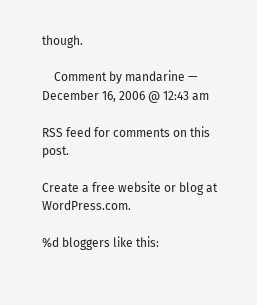though.

    Comment by mandarine — December 16, 2006 @ 12:43 am

RSS feed for comments on this post.

Create a free website or blog at WordPress.com.

%d bloggers like this: